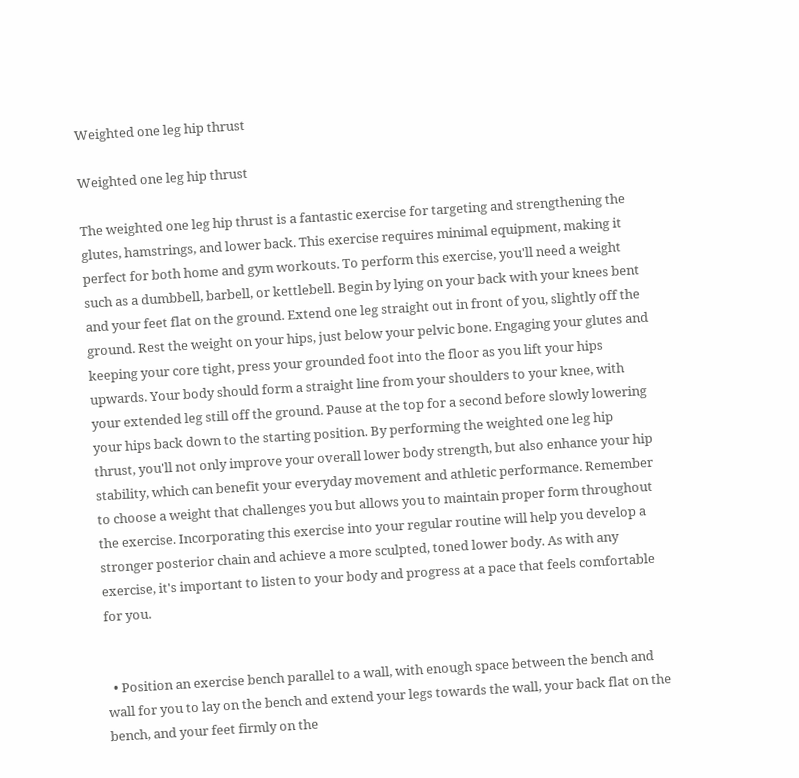Weighted one leg hip thrust

Weighted one leg hip thrust

The weighted one leg hip thrust is a fantastic exercise for targeting and strengthening the glutes, hamstrings, and lower back. This exercise requires minimal equipment, making it perfect for both home and gym workouts. To perform this exercise, you'll need a weight such as a dumbbell, barbell, or kettlebell. Begin by lying on your back with your knees bent and your feet flat on the ground. Extend one leg straight out in front of you, slightly off the ground. Rest the weight on your hips, just below your pelvic bone. Engaging your glutes and keeping your core tight, press your grounded foot into the floor as you lift your hips upwards. Your body should form a straight line from your shoulders to your knee, with your extended leg still off the ground. Pause at the top for a second before slowly lowering your hips back down to the starting position. By performing the weighted one leg hip thrust, you'll not only improve your overall lower body strength, but also enhance your hip stability, which can benefit your everyday movement and athletic performance. Remember to choose a weight that challenges you but allows you to maintain proper form throughout the exercise. Incorporating this exercise into your regular routine will help you develop a stronger posterior chain and achieve a more sculpted, toned lower body. As with any exercise, it's important to listen to your body and progress at a pace that feels comfortable for you.


  • Position an exercise bench parallel to a wall, with enough space between the bench and wall for you to lay on the bench and extend your legs towards the wall, your back flat on the bench, and your feet firmly on the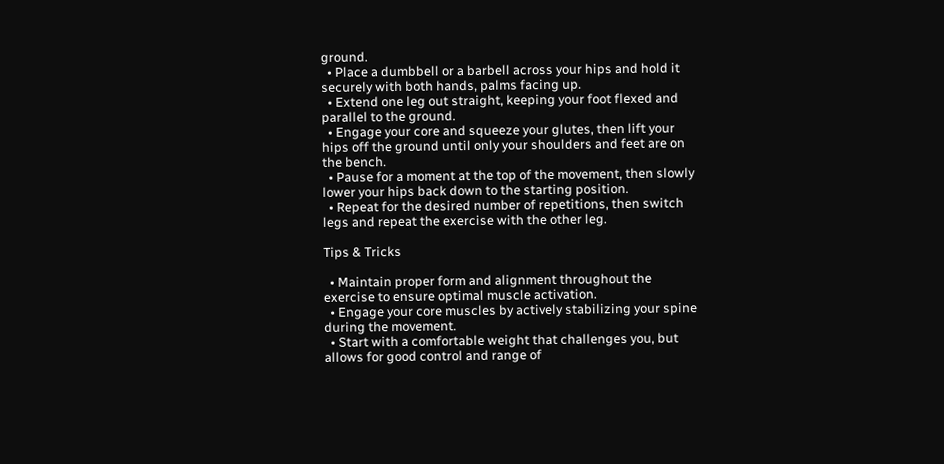ground.
  • Place a dumbbell or a barbell across your hips and hold it securely with both hands, palms facing up.
  • Extend one leg out straight, keeping your foot flexed and parallel to the ground.
  • Engage your core and squeeze your glutes, then lift your hips off the ground until only your shoulders and feet are on the bench.
  • Pause for a moment at the top of the movement, then slowly lower your hips back down to the starting position.
  • Repeat for the desired number of repetitions, then switch legs and repeat the exercise with the other leg.

Tips & Tricks

  • Maintain proper form and alignment throughout the exercise to ensure optimal muscle activation.
  • Engage your core muscles by actively stabilizing your spine during the movement.
  • Start with a comfortable weight that challenges you, but allows for good control and range of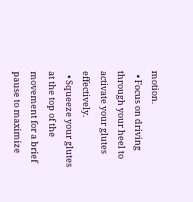motion.
  • Focus on driving through your heel to activate your glutes effectively.
  • Squeeze your glutes at the top of the movement for a brief pause to maximize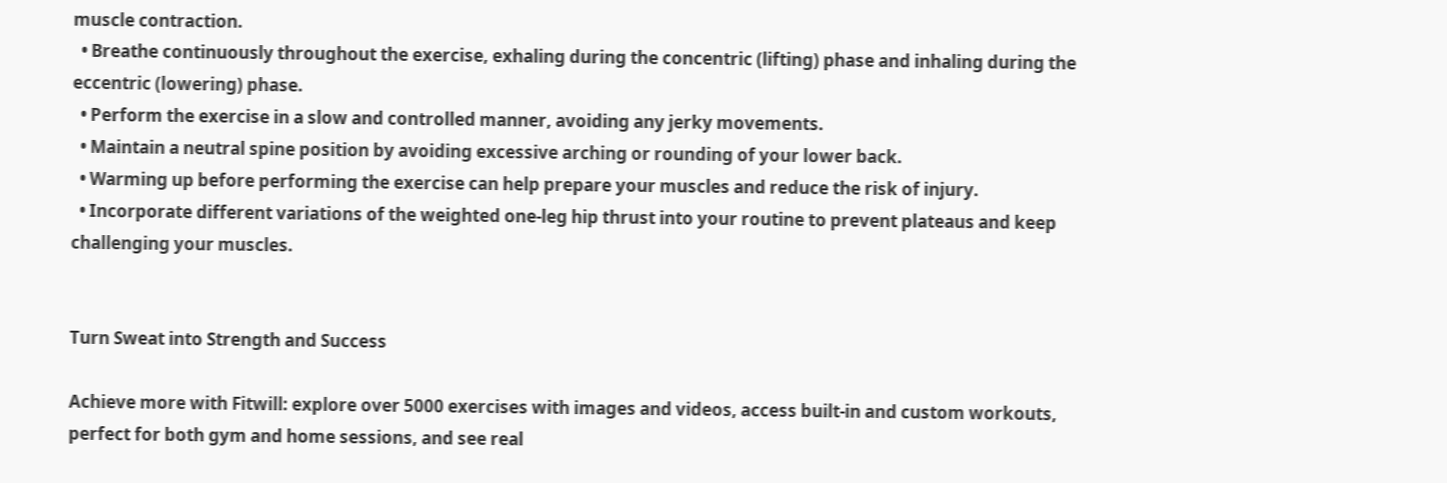muscle contraction.
  • Breathe continuously throughout the exercise, exhaling during the concentric (lifting) phase and inhaling during the eccentric (lowering) phase.
  • Perform the exercise in a slow and controlled manner, avoiding any jerky movements.
  • Maintain a neutral spine position by avoiding excessive arching or rounding of your lower back.
  • Warming up before performing the exercise can help prepare your muscles and reduce the risk of injury.
  • Incorporate different variations of the weighted one-leg hip thrust into your routine to prevent plateaus and keep challenging your muscles.


Turn Sweat into Strength and Success

Achieve more with Fitwill: explore over 5000 exercises with images and videos, access built-in and custom workouts, perfect for both gym and home sessions, and see real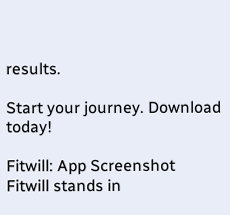results.

Start your journey. Download today!

Fitwill: App Screenshot
Fitwill stands in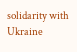solidarity with Ukraine